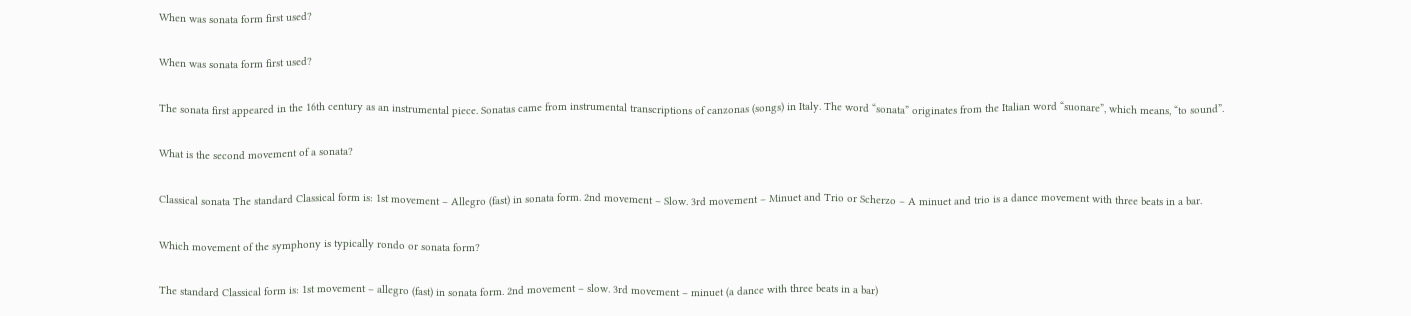When was sonata form first used?

When was sonata form first used?

The sonata first appeared in the 16th century as an instrumental piece. Sonatas came from instrumental transcriptions of canzonas (songs) in Italy. The word “sonata” originates from the Italian word “suonare”, which means, “to sound”.

What is the second movement of a sonata?

Classical sonata The standard Classical form is: 1st movement – Allegro (fast) in sonata form. 2nd movement – Slow. 3rd movement – Minuet and Trio or Scherzo – A minuet and trio is a dance movement with three beats in a bar.

Which movement of the symphony is typically rondo or sonata form?

The standard Classical form is: 1st movement – allegro (fast) in sonata form. 2nd movement – slow. 3rd movement – minuet (a dance with three beats in a bar)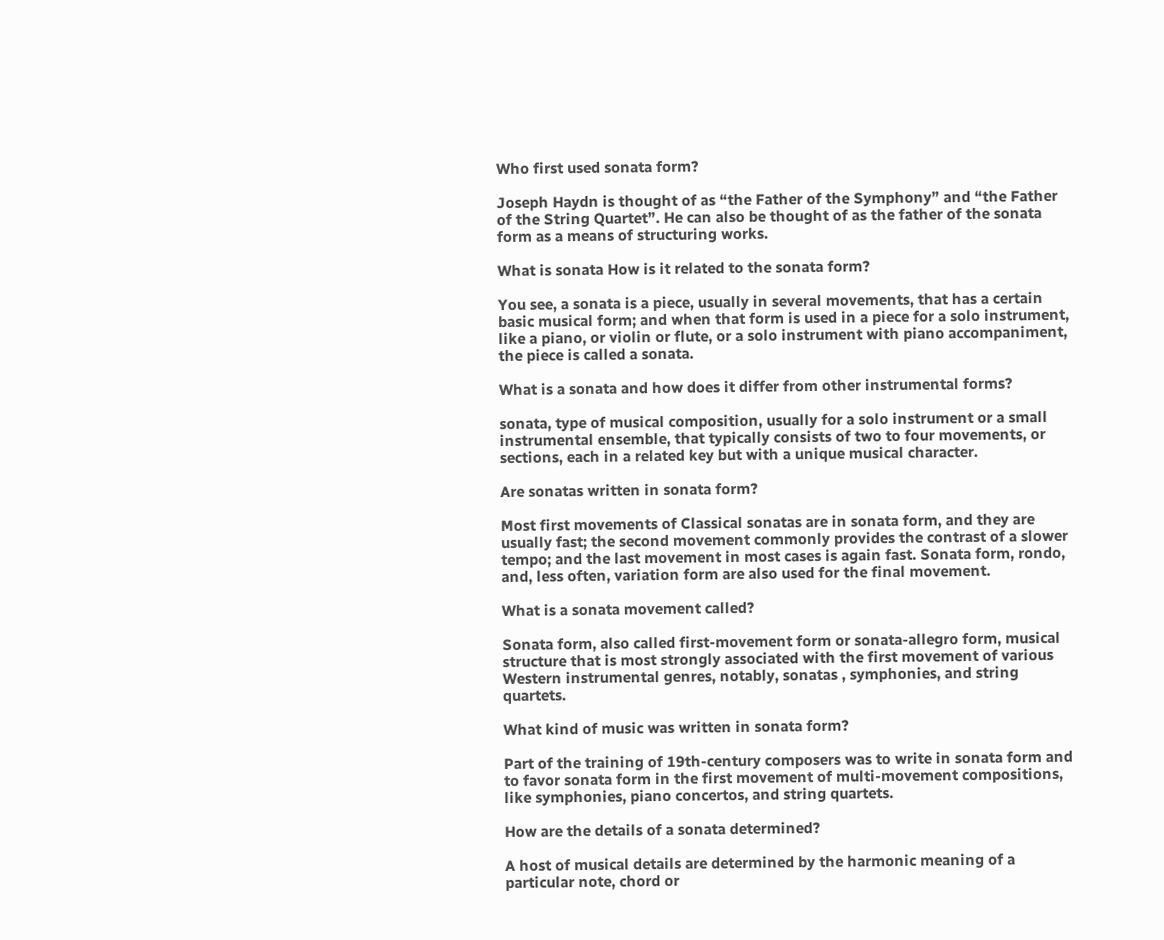Who first used sonata form?

Joseph Haydn is thought of as “the Father of the Symphony” and “the Father of the String Quartet”. He can also be thought of as the father of the sonata form as a means of structuring works.

What is sonata How is it related to the sonata form?

You see, a sonata is a piece, usually in several movements, that has a certain basic musical form; and when that form is used in a piece for a solo instrument, like a piano, or violin or flute, or a solo instrument with piano accompaniment, the piece is called a sonata.

What is a sonata and how does it differ from other instrumental forms?

sonata, type of musical composition, usually for a solo instrument or a small instrumental ensemble, that typically consists of two to four movements, or sections, each in a related key but with a unique musical character.

Are sonatas written in sonata form?

Most first movements of Classical sonatas are in sonata form, and they are usually fast; the second movement commonly provides the contrast of a slower tempo; and the last movement in most cases is again fast. Sonata form, rondo, and, less often, variation form are also used for the final movement.

What is a sonata movement called?

Sonata form, also called first-movement form or sonata-allegro form, musical structure that is most strongly associated with the first movement of various Western instrumental genres, notably, sonatas , symphonies, and string quartets.

What kind of music was written in sonata form?

Part of the training of 19th-century composers was to write in sonata form and to favor sonata form in the first movement of multi-movement compositions, like symphonies, piano concertos, and string quartets.

How are the details of a sonata determined?

A host of musical details are determined by the harmonic meaning of a particular note, chord or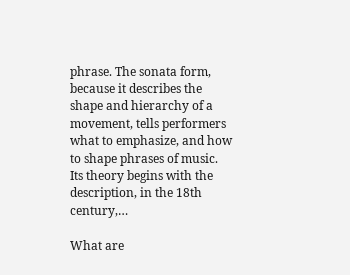phrase. The sonata form, because it describes the shape and hierarchy of a movement, tells performers what to emphasize, and how to shape phrases of music. Its theory begins with the description, in the 18th century,…

What are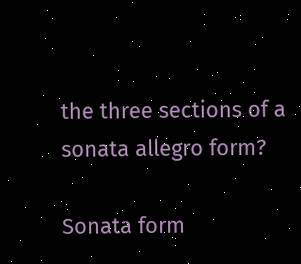the three sections of a sonata allegro form?

Sonata form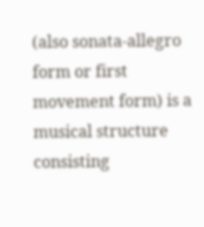(also sonata-allegro form or first movement form) is a musical structure consisting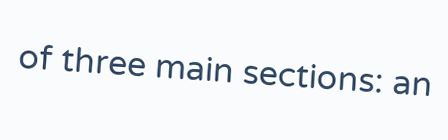of three main sections: an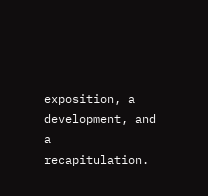exposition, a development, and a recapitulation.